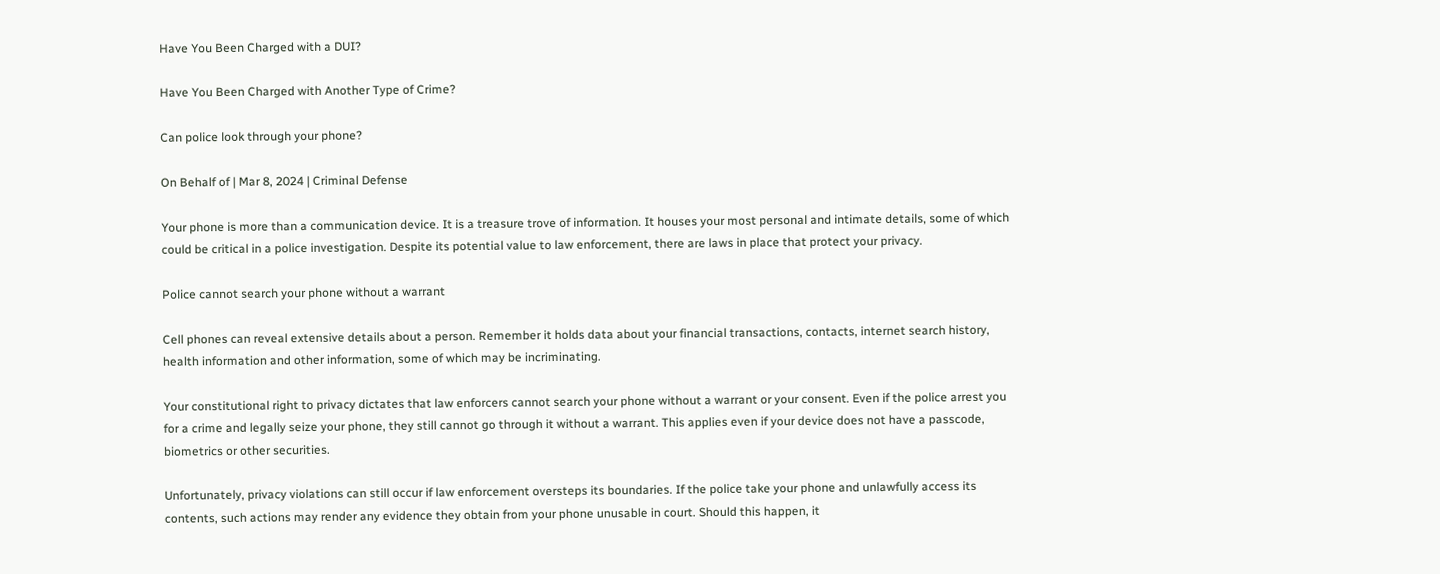Have You Been Charged with a DUI?

Have You Been Charged with Another Type of Crime?

Can police look through your phone?

On Behalf of | Mar 8, 2024 | Criminal Defense

Your phone is more than a communication device. It is a treasure trove of information. It houses your most personal and intimate details, some of which could be critical in a police investigation. Despite its potential value to law enforcement, there are laws in place that protect your privacy.

Police cannot search your phone without a warrant

Cell phones can reveal extensive details about a person. Remember it holds data about your financial transactions, contacts, internet search history, health information and other information, some of which may be incriminating.

Your constitutional right to privacy dictates that law enforcers cannot search your phone without a warrant or your consent. Even if the police arrest you for a crime and legally seize your phone, they still cannot go through it without a warrant. This applies even if your device does not have a passcode, biometrics or other securities.

Unfortunately, privacy violations can still occur if law enforcement oversteps its boundaries. If the police take your phone and unlawfully access its contents, such actions may render any evidence they obtain from your phone unusable in court. Should this happen, it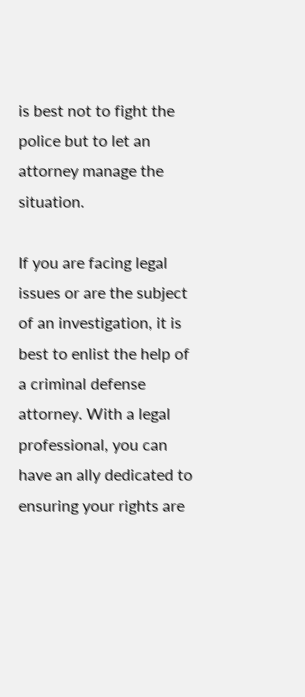is best not to fight the police but to let an attorney manage the situation.

If you are facing legal issues or are the subject of an investigation, it is best to enlist the help of a criminal defense attorney. With a legal professional, you can have an ally dedicated to ensuring your rights are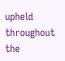upheld throughout the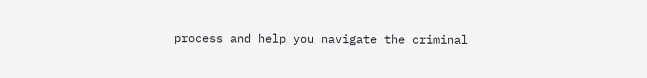process and help you navigate the criminal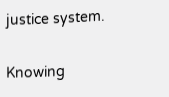justice system.

Knowing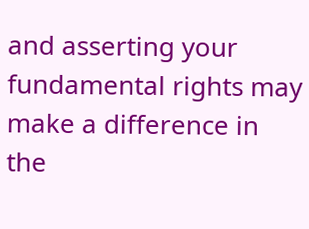and asserting your fundamental rights may make a difference in the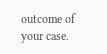outcome of your case.